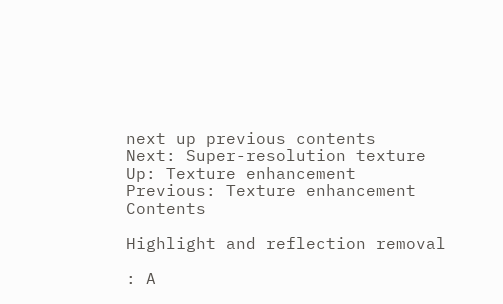next up previous contents
Next: Super-resolution texture Up: Texture enhancement Previous: Texture enhancement   Contents

Highlight and reflection removal

: A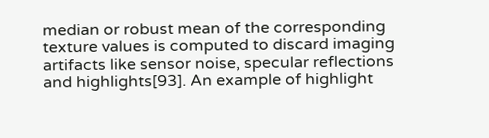median or robust mean of the corresponding texture values is computed to discard imaging artifacts like sensor noise, specular reflections and highlights[93]. An example of highlight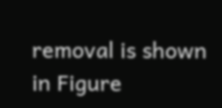removal is shown in Figure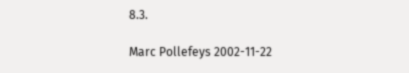8.3.

Marc Pollefeys 2002-11-22